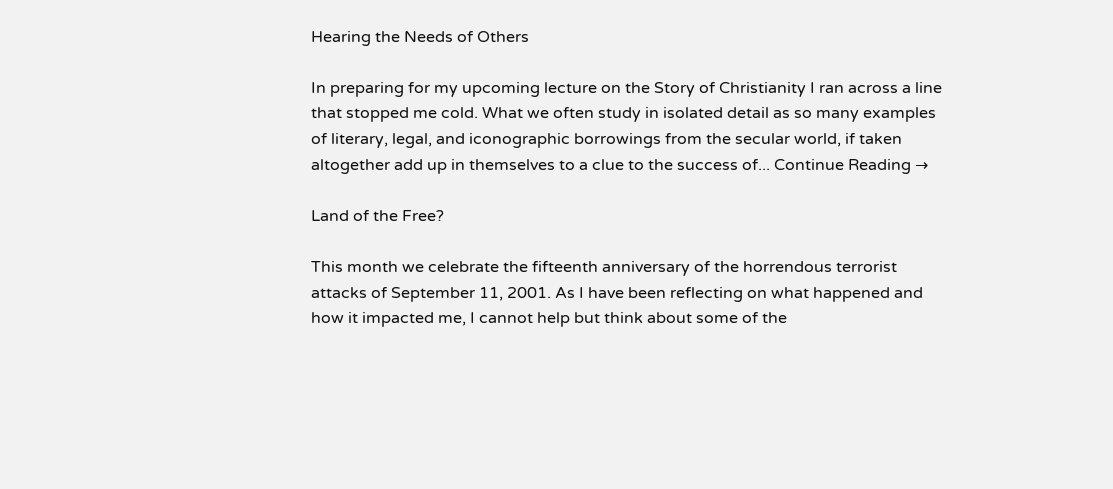Hearing the Needs of Others

In preparing for my upcoming lecture on the Story of Christianity I ran across a line that stopped me cold. What we often study in isolated detail as so many examples of literary, legal, and iconographic borrowings from the secular world, if taken altogether add up in themselves to a clue to the success of... Continue Reading →

Land of the Free?

This month we celebrate the fifteenth anniversary of the horrendous terrorist attacks of September 11, 2001. As I have been reflecting on what happened and how it impacted me, I cannot help but think about some of the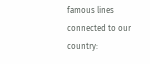famous lines connected to our country: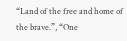“Land of the free and home of the brave.”, “One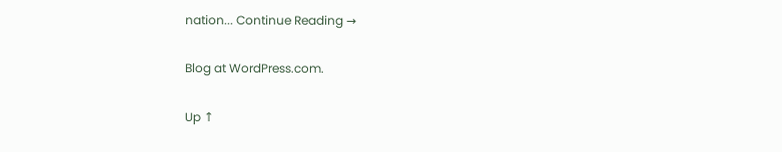nation... Continue Reading →

Blog at WordPress.com.

Up ↑